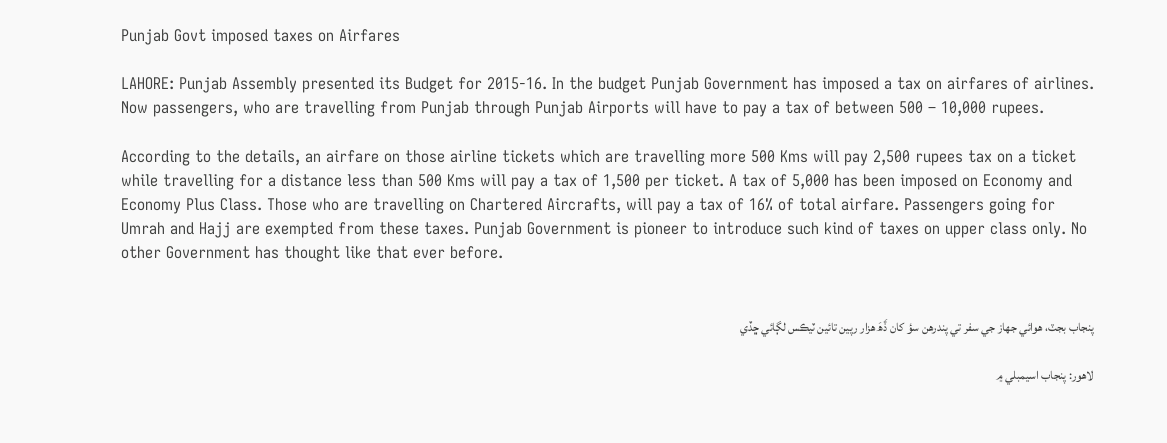Punjab Govt imposed taxes on Airfares

LAHORE: Punjab Assembly presented its Budget for 2015-16. In the budget Punjab Government has imposed a tax on airfares of airlines. Now passengers, who are travelling from Punjab through Punjab Airports will have to pay a tax of between 500 – 10,000 rupees.

According to the details, an airfare on those airline tickets which are travelling more 500 Kms will pay 2,500 rupees tax on a ticket while travelling for a distance less than 500 Kms will pay a tax of 1,500 per ticket. A tax of 5,000 has been imposed on Economy and Economy Plus Class. Those who are travelling on Chartered Aircrafts, will pay a tax of 16% of total airfare. Passengers going for Umrah and Hajj are exempted from these taxes. Punjab Government is pioneer to introduce such kind of taxes on upper class only. No other Government has thought like that ever before.


پنجاب بجٽ، ھوائي جھاز جي سفر تي پندرھن سؤ کان ڏَھَ ھزار رپين تائين ٽيڪس لڳائي ڇڏي

لاھور: پنجاب اسيمبلي ۾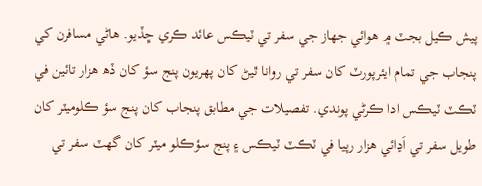پيش ڪيل بجٽ ۾ ھوائي جھاز جي سفر تي ٽيڪس عائد ڪري ڇڏيو. ھاڻي مسافرن کي پنجاب جي تمام ايئرپورٽ کان سفر تي روانا ٿيڻ کان پھريون پنج سؤ کان ڏھ ھزار تائين في ٽڪٽ ٽيڪس ادا ڪرڻي پوندي. تفصيلات جي مطابق پنجاب کان پنج سؤ ڪلوميٽر کان طويل سفر تي اَڍائي ھزار رپيا في ٽڪٽ ٽيڪس ۽ پنج سؤڪلو ميٽر کان گھٽ سفر تي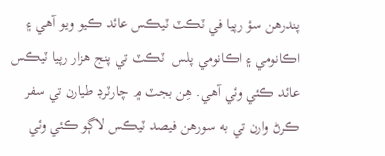پندرھن سؤ رپيا في ٽڪٽ ٽيڪس عائد ڪيو ويو آھي ۽ اڪانومي ۽ اڪانومي پلس  ٽڪٽ تي پنج ھزار رپيا ٽيڪس عائد ڪئي وئي آھي. ھِن بجٽ ۾ چارٽرڊ طيارن تي سفر ڪرڻ وارن تي به سورھن فيصد ٽيڪس لاڳو ڪئي وئي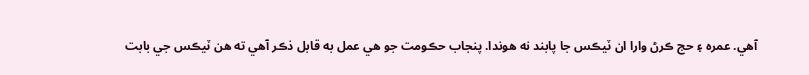آھي. عمره ۽ حج ڪرڻ وارا ان ٽيڪس جا پابند نه ھوندا. پنجاب حڪومت جو ھي عمل به قابل ذڪر آھي ته ھن ٽيڪس جي بابت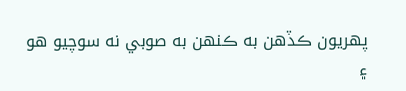پھريون ڪڏھن به ڪنھن به صوبي نه سوچيو ھو ۽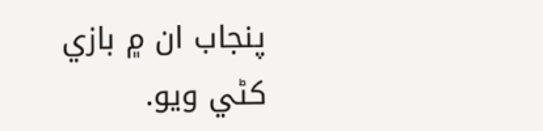پنجاب ان ۾ بازي کڻي ويو.